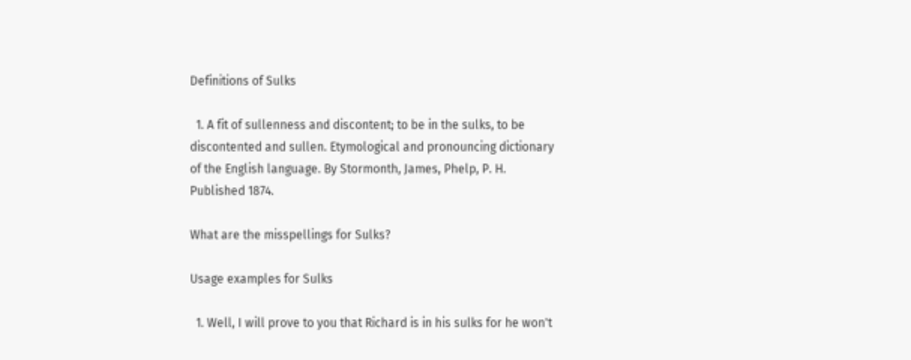Definitions of Sulks

  1. A fit of sullenness and discontent; to be in the sulks, to be discontented and sullen. Etymological and pronouncing dictionary of the English language. By Stormonth, James, Phelp, P. H. Published 1874.

What are the misspellings for Sulks?

Usage examples for Sulks

  1. Well, I will prove to you that Richard is in his sulks for he won't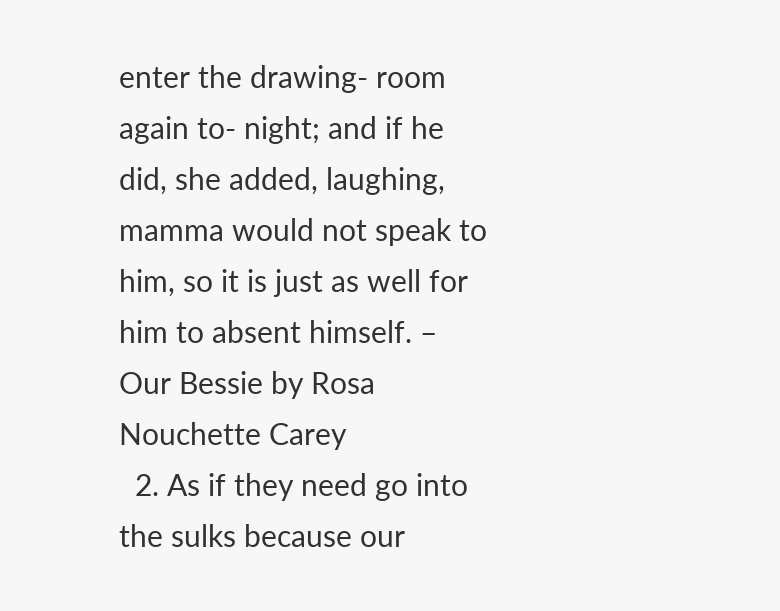enter the drawing- room again to- night; and if he did, she added, laughing, mamma would not speak to him, so it is just as well for him to absent himself. – Our Bessie by Rosa Nouchette Carey
  2. As if they need go into the sulks because our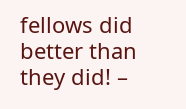fellows did better than they did! –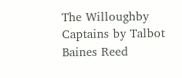The Willoughby Captains by Talbot Baines Reed